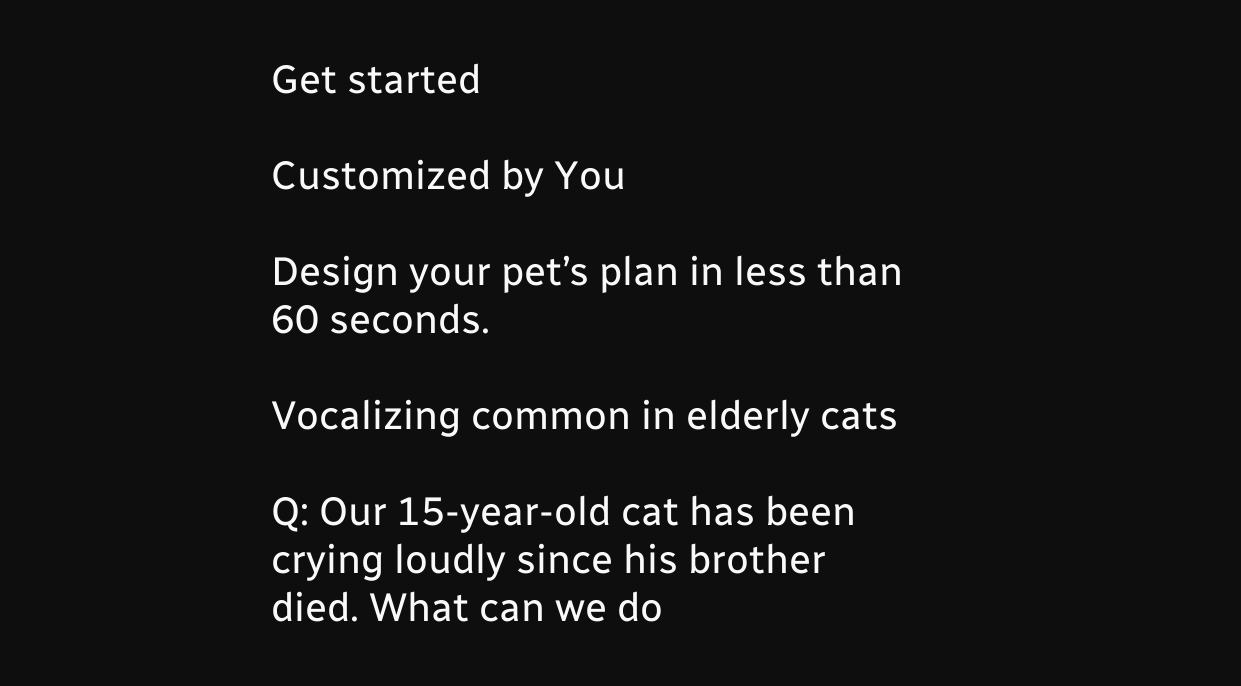Get started

Customized by You

Design your pet’s plan in less than 60 seconds.

Vocalizing common in elderly cats

Q: Our 15-year-old cat has been crying loudly since his brother died. What can we do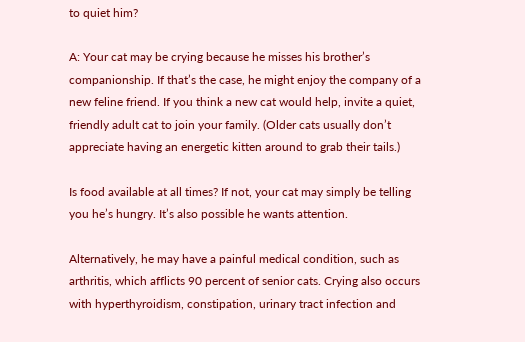to quiet him?

A: Your cat may be crying because he misses his brother’s companionship. If that’s the case, he might enjoy the company of a new feline friend. If you think a new cat would help, invite a quiet, friendly adult cat to join your family. (Older cats usually don’t appreciate having an energetic kitten around to grab their tails.)

Is food available at all times? If not, your cat may simply be telling you he’s hungry. It’s also possible he wants attention.

Alternatively, he may have a painful medical condition, such as arthritis, which afflicts 90 percent of senior cats. Crying also occurs with hyperthyroidism, constipation, urinary tract infection and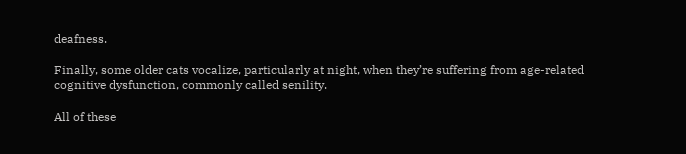deafness.

Finally, some older cats vocalize, particularly at night, when they’re suffering from age-related cognitive dysfunction, commonly called senility.

All of these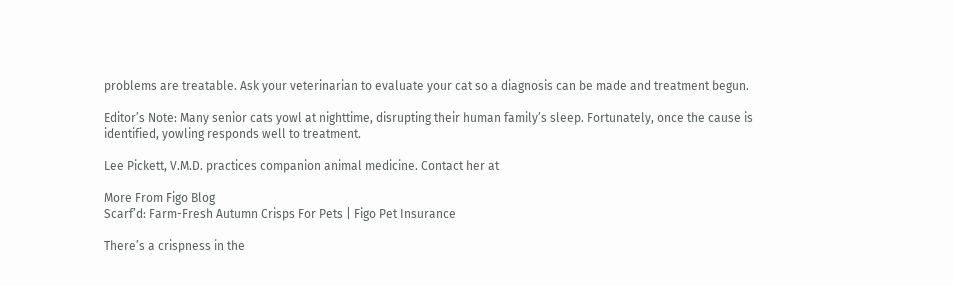problems are treatable. Ask your veterinarian to evaluate your cat so a diagnosis can be made and treatment begun.

Editor’s Note: Many senior cats yowl at nighttime, disrupting their human family’s sleep. Fortunately, once the cause is identified, yowling responds well to treatment.

Lee Pickett, V.M.D. practices companion animal medicine. Contact her at

More From Figo Blog
Scarf’d: Farm-Fresh Autumn Crisps For Pets | Figo Pet Insurance

There’s a crispness in the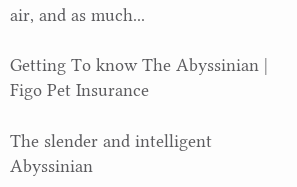air, and as much...

Getting To know The Abyssinian | Figo Pet Insurance

The slender and intelligent Abyssinian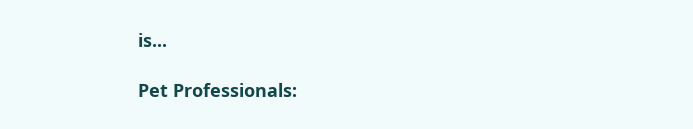is...

Pet Professionals: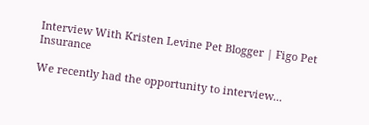Interview With Kristen Levine Pet Blogger | Figo Pet Insurance

We recently had the opportunity to interview...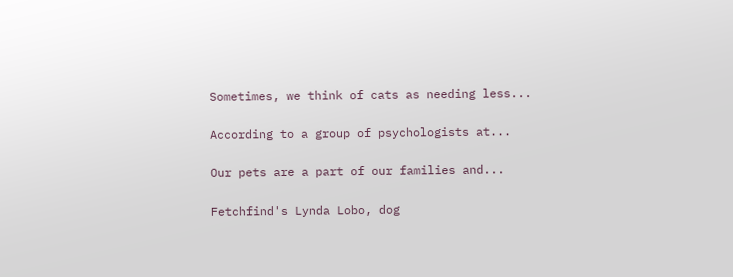Sometimes, we think of cats as needing less...

According to a group of psychologists at...

Our pets are a part of our families and...

Fetchfind's Lynda Lobo, dog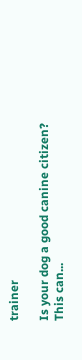trainer

Is your dog a good canine citizen? This can...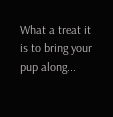What a treat it is to bring your pup along...